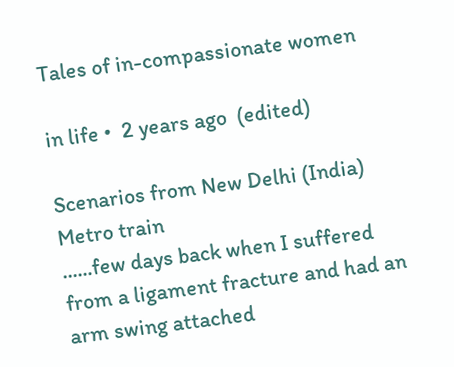Tales of in-compassionate women

in life •  2 years ago  (edited)

Scenarios from New Delhi (India) Metro train
......few days back when I suffered from a ligament fracture and had an arm swing attached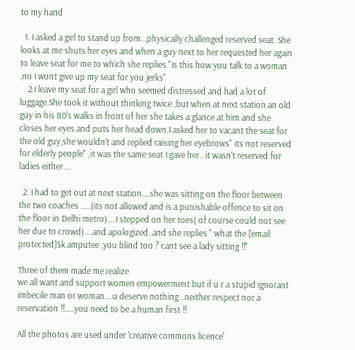to my hand

  1. I asked a girl to stand up from...physically challenged reserved seat. She looks at me shuts her eyes and when a guy next to her requested her again to leave seat for me to which she replies "Is this how you talk to a woman ,no I wont give up my seat for you jerks"
    2.I leave my seat for a girl who seemed distressed and had a lot of luggage.She took it without thinking twice ,but when at next station an old guy in his 80's walks in front of her she takes a glance at him and she closes her eyes and puts her head down.I asked her to vacant the seat for the old guy,she wouldn't and replied raising her eyebrows" its not reserved for elderly people" ,it was the same seat I gave her.. it wasn't reserved for ladies either....

  2. I had to get out at next station....she was sitting on the floor between the two coaches .....(its not allowed and is a punishable offence to sit on the floor in Delhi metro)....I stepped on her toes( of course could not see her due to crowd)....and apologized..and she replies " what the [email protected]$k amputee ,you blind too ? cant see a lady sitting !!"

Three of them made me realize
we all want and support women empowerment but if u r a stupid ignorant imbecile man or woman....u deserve nothing...neither respect nor a reservation !!.....you need to be a human first !!

All the photos are used under 'creative commons licence'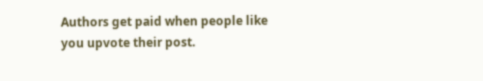Authors get paid when people like you upvote their post.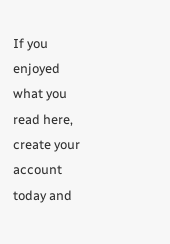If you enjoyed what you read here, create your account today and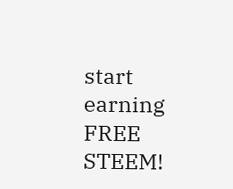start earning FREE STEEM!